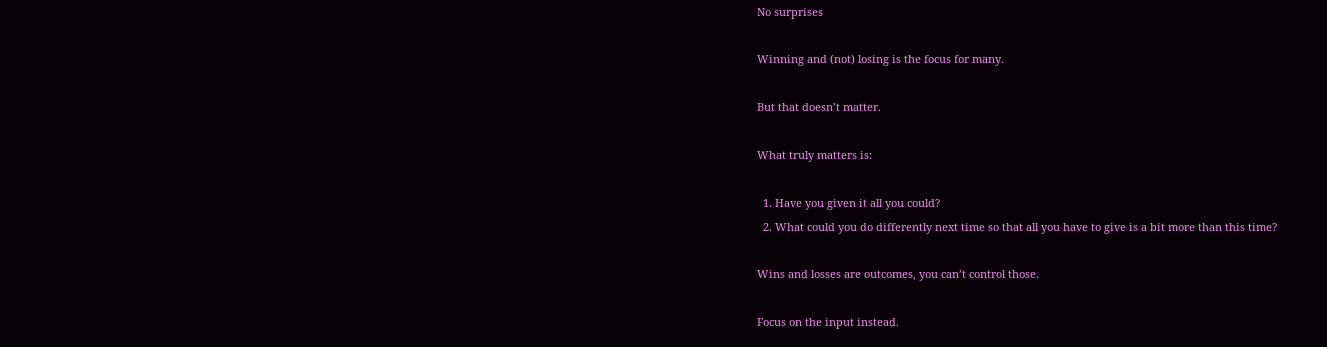No surprises

Winning and (not) losing is the focus for many.

But that doesn’t matter.

What truly matters is:

  1. Have you given it all you could?
  2. What could you do differently next time so that all you have to give is a bit more than this time?

Wins and losses are outcomes, you can’t control those.

Focus on the input instead.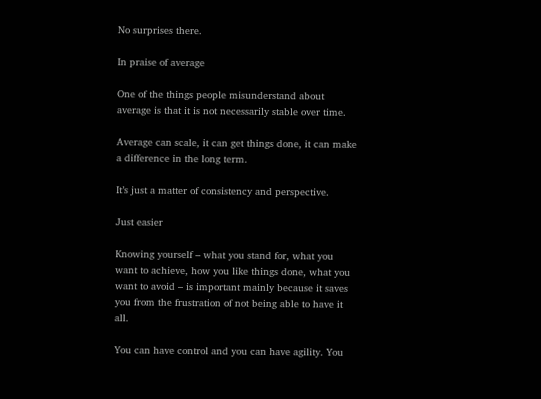No surprises there.

In praise of average

One of the things people misunderstand about average is that it is not necessarily stable over time.

Average can scale, it can get things done, it can make a difference in the long term.

It’s just a matter of consistency and perspective.

Just easier

Knowing yourself – what you stand for, what you want to achieve, how you like things done, what you want to avoid – is important mainly because it saves you from the frustration of not being able to have it all.

You can have control and you can have agility. You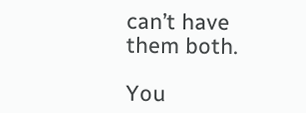can’t have them both.

You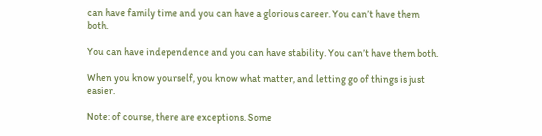can have family time and you can have a glorious career. You can’t have them both.

You can have independence and you can have stability. You can’t have them both.

When you know yourself, you know what matter, and letting go of things is just easier.

Note: of course, there are exceptions. Some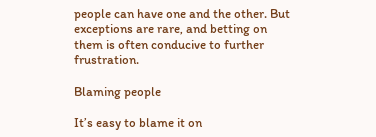people can have one and the other. But exceptions are rare, and betting on them is often conducive to further frustration.

Blaming people

It’s easy to blame it on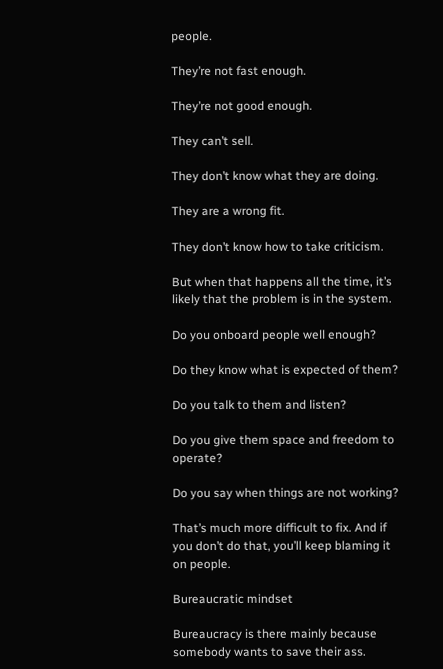people.

They’re not fast enough.

They’re not good enough.

They can’t sell.

They don’t know what they are doing.

They are a wrong fit.

They don’t know how to take criticism.

But when that happens all the time, it’s likely that the problem is in the system.

Do you onboard people well enough?

Do they know what is expected of them?

Do you talk to them and listen?

Do you give them space and freedom to operate?

Do you say when things are not working?

That’s much more difficult to fix. And if you don’t do that, you’ll keep blaming it on people.

Bureaucratic mindset

Bureaucracy is there mainly because somebody wants to save their ass.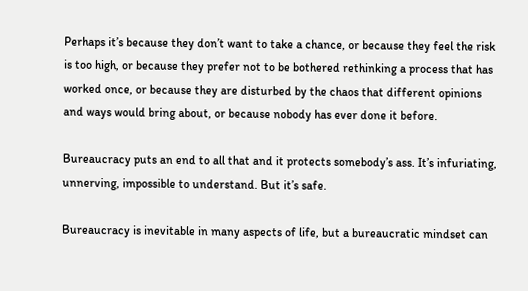Perhaps it’s because they don’t want to take a chance, or because they feel the risk is too high, or because they prefer not to be bothered rethinking a process that has worked once, or because they are disturbed by the chaos that different opinions and ways would bring about, or because nobody has ever done it before.

Bureaucracy puts an end to all that and it protects somebody’s ass. It’s infuriating, unnerving, impossible to understand. But it’s safe.

Bureaucracy is inevitable in many aspects of life, but a bureaucratic mindset can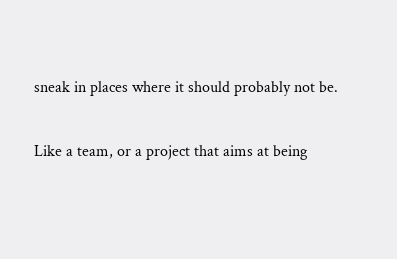sneak in places where it should probably not be.

Like a team, or a project that aims at being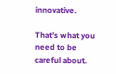innovative.

That’s what you need to be careful about.